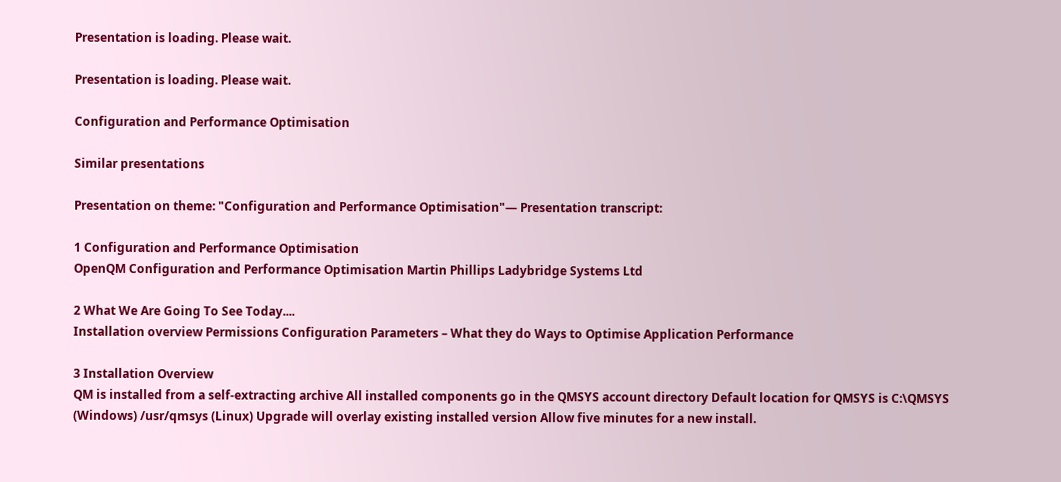Presentation is loading. Please wait.

Presentation is loading. Please wait.

Configuration and Performance Optimisation

Similar presentations

Presentation on theme: "Configuration and Performance Optimisation"— Presentation transcript:

1 Configuration and Performance Optimisation
OpenQM Configuration and Performance Optimisation Martin Phillips Ladybridge Systems Ltd

2 What We Are Going To See Today....
Installation overview Permissions Configuration Parameters – What they do Ways to Optimise Application Performance

3 Installation Overview
QM is installed from a self-extracting archive All installed components go in the QMSYS account directory Default location for QMSYS is C:\QMSYS (Windows) /usr/qmsys (Linux) Upgrade will overlay existing installed version Allow five minutes for a new install.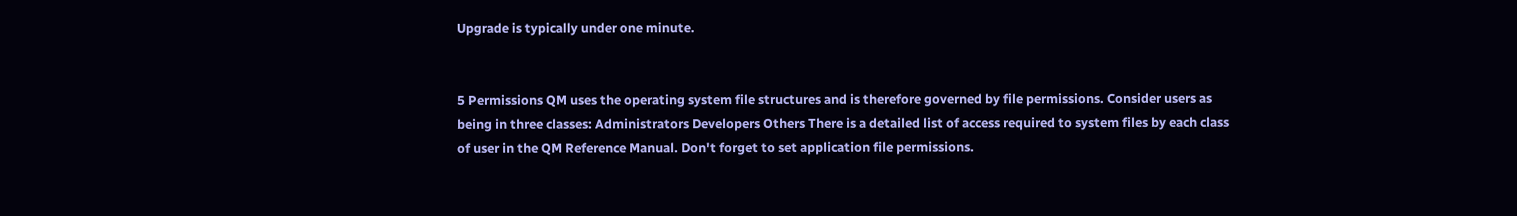Upgrade is typically under one minute.


5 Permissions QM uses the operating system file structures and is therefore governed by file permissions. Consider users as being in three classes: Administrators Developers Others There is a detailed list of access required to system files by each class of user in the QM Reference Manual. Don't forget to set application file permissions.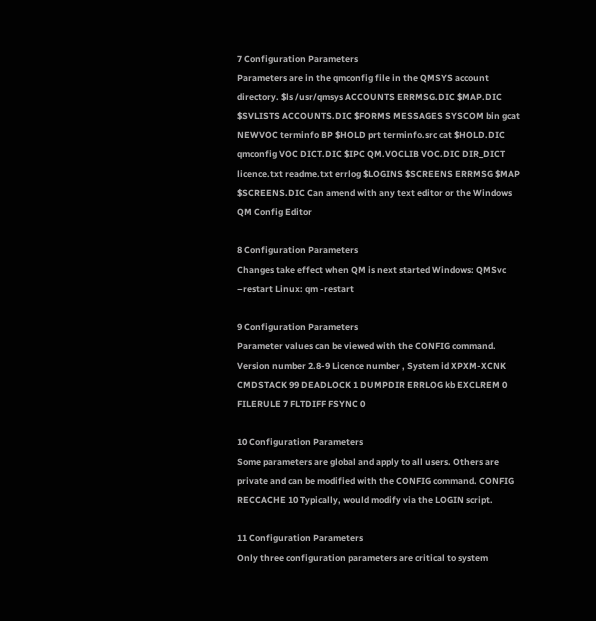7 Configuration Parameters
Parameters are in the qmconfig file in the QMSYS account directory. $ls /usr/qmsys ACCOUNTS ERRMSG.DIC $MAP.DIC $SVLISTS ACCOUNTS.DIC $FORMS MESSAGES SYSCOM bin gcat NEWVOC terminfo BP $HOLD prt terminfo.src cat $HOLD.DIC qmconfig VOC DICT.DIC $IPC QM.VOCLIB VOC.DIC DIR_DICT licence.txt readme.txt errlog $LOGINS $SCREENS ERRMSG $MAP $SCREENS.DIC Can amend with any text editor or the Windows QM Config Editor

8 Configuration Parameters
Changes take effect when QM is next started Windows: QMSvc –restart Linux: qm -restart

9 Configuration Parameters
Parameter values can be viewed with the CONFIG command. Version number 2.8-9 Licence number , System id XPXM-XCNK CMDSTACK 99 DEADLOCK 1 DUMPDIR ERRLOG kb EXCLREM 0 FILERULE 7 FLTDIFF FSYNC 0

10 Configuration Parameters
Some parameters are global and apply to all users. Others are private and can be modified with the CONFIG command. CONFIG RECCACHE 10 Typically, would modify via the LOGIN script.

11 Configuration Parameters
Only three configuration parameters are critical to system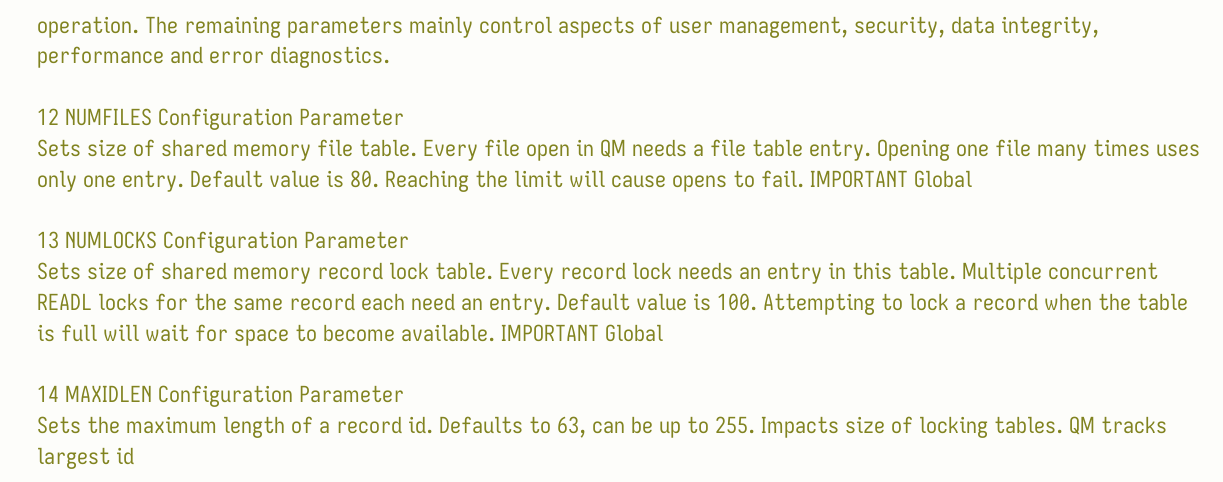operation. The remaining parameters mainly control aspects of user management, security, data integrity, performance and error diagnostics.

12 NUMFILES Configuration Parameter
Sets size of shared memory file table. Every file open in QM needs a file table entry. Opening one file many times uses only one entry. Default value is 80. Reaching the limit will cause opens to fail. IMPORTANT Global

13 NUMLOCKS Configuration Parameter
Sets size of shared memory record lock table. Every record lock needs an entry in this table. Multiple concurrent READL locks for the same record each need an entry. Default value is 100. Attempting to lock a record when the table is full will wait for space to become available. IMPORTANT Global

14 MAXIDLEN Configuration Parameter
Sets the maximum length of a record id. Defaults to 63, can be up to 255. Impacts size of locking tables. QM tracks largest id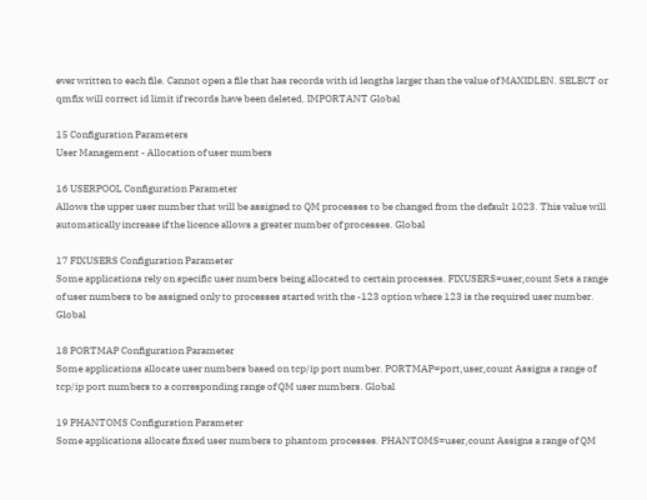ever written to each file. Cannot open a file that has records with id lengths larger than the value of MAXIDLEN. SELECT or qmfix will correct id limit if records have been deleted. IMPORTANT Global

15 Configuration Parameters
User Management - Allocation of user numbers

16 USERPOOL Configuration Parameter
Allows the upper user number that will be assigned to QM processes to be changed from the default 1023. This value will automatically increase if the licence allows a greater number of processes. Global

17 FIXUSERS Configuration Parameter
Some applications rely on specific user numbers being allocated to certain processes. FIXUSERS=user,count Sets a range of user numbers to be assigned only to processes started with the -123 option where 123 is the required user number. Global

18 PORTMAP Configuration Parameter
Some applications allocate user numbers based on tcp/ip port number. PORTMAP=port,user,count Assigns a range of tcp/ip port numbers to a corresponding range of QM user numbers. Global

19 PHANTOMS Configuration Parameter
Some applications allocate fixed user numbers to phantom processes. PHANTOMS=user,count Assigns a range of QM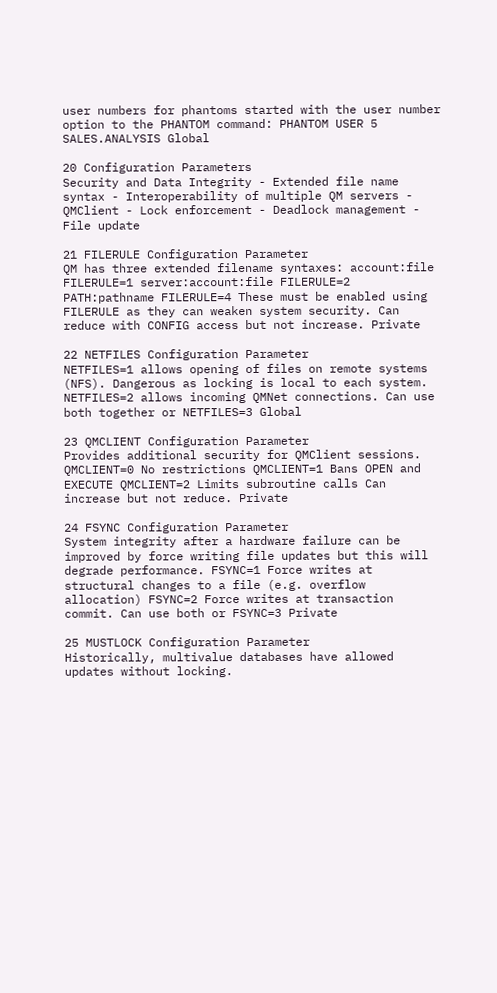user numbers for phantoms started with the user number option to the PHANTOM command: PHANTOM USER 5 SALES.ANALYSIS Global

20 Configuration Parameters
Security and Data Integrity - Extended file name syntax - Interoperability of multiple QM servers - QMClient - Lock enforcement - Deadlock management - File update

21 FILERULE Configuration Parameter
QM has three extended filename syntaxes: account:file FILERULE=1 server:account:file FILERULE=2 PATH:pathname FILERULE=4 These must be enabled using FILERULE as they can weaken system security. Can reduce with CONFIG access but not increase. Private

22 NETFILES Configuration Parameter
NETFILES=1 allows opening of files on remote systems (NFS). Dangerous as locking is local to each system. NETFILES=2 allows incoming QMNet connections. Can use both together or NETFILES=3 Global

23 QMCLIENT Configuration Parameter
Provides additional security for QMClient sessions. QMCLIENT=0 No restrictions QMCLIENT=1 Bans OPEN and EXECUTE QMCLIENT=2 Limits subroutine calls Can increase but not reduce. Private

24 FSYNC Configuration Parameter
System integrity after a hardware failure can be improved by force writing file updates but this will degrade performance. FSYNC=1 Force writes at structural changes to a file (e.g. overflow allocation) FSYNC=2 Force writes at transaction commit. Can use both or FSYNC=3 Private

25 MUSTLOCK Configuration Parameter
Historically, multivalue databases have allowed updates without locking.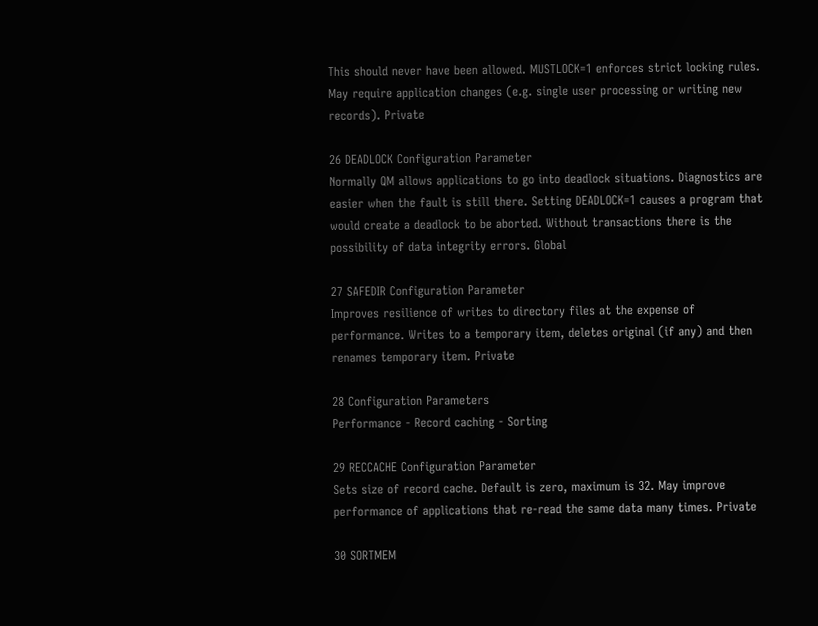This should never have been allowed. MUSTLOCK=1 enforces strict locking rules. May require application changes (e.g. single user processing or writing new records). Private

26 DEADLOCK Configuration Parameter
Normally QM allows applications to go into deadlock situations. Diagnostics are easier when the fault is still there. Setting DEADLOCK=1 causes a program that would create a deadlock to be aborted. Without transactions there is the possibility of data integrity errors. Global

27 SAFEDIR Configuration Parameter
Improves resilience of writes to directory files at the expense of performance. Writes to a temporary item, deletes original (if any) and then renames temporary item. Private

28 Configuration Parameters
Performance - Record caching - Sorting

29 RECCACHE Configuration Parameter
Sets size of record cache. Default is zero, maximum is 32. May improve performance of applications that re-read the same data many times. Private

30 SORTMEM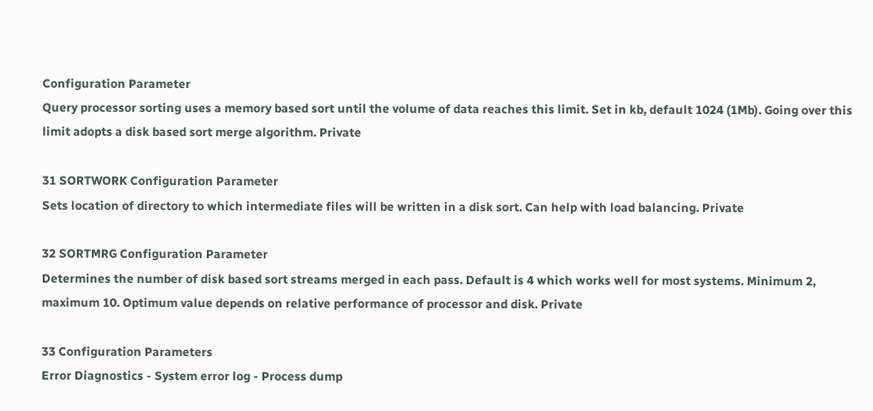Configuration Parameter
Query processor sorting uses a memory based sort until the volume of data reaches this limit. Set in kb, default 1024 (1Mb). Going over this limit adopts a disk based sort merge algorithm. Private

31 SORTWORK Configuration Parameter
Sets location of directory to which intermediate files will be written in a disk sort. Can help with load balancing. Private

32 SORTMRG Configuration Parameter
Determines the number of disk based sort streams merged in each pass. Default is 4 which works well for most systems. Minimum 2, maximum 10. Optimum value depends on relative performance of processor and disk. Private

33 Configuration Parameters
Error Diagnostics - System error log - Process dump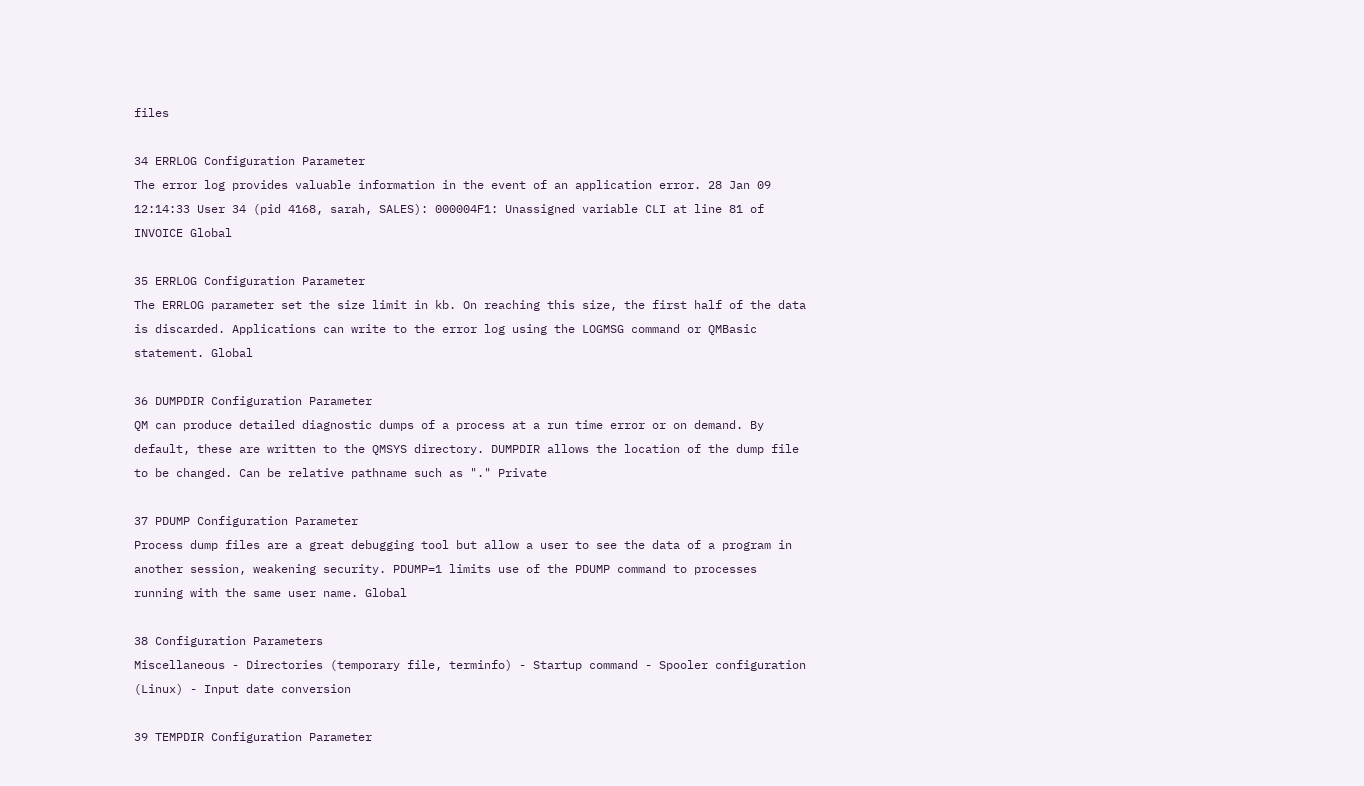files

34 ERRLOG Configuration Parameter
The error log provides valuable information in the event of an application error. 28 Jan 09 12:14:33 User 34 (pid 4168, sarah, SALES): 000004F1: Unassigned variable CLI at line 81 of INVOICE Global

35 ERRLOG Configuration Parameter
The ERRLOG parameter set the size limit in kb. On reaching this size, the first half of the data is discarded. Applications can write to the error log using the LOGMSG command or QMBasic statement. Global

36 DUMPDIR Configuration Parameter
QM can produce detailed diagnostic dumps of a process at a run time error or on demand. By default, these are written to the QMSYS directory. DUMPDIR allows the location of the dump file to be changed. Can be relative pathname such as "." Private

37 PDUMP Configuration Parameter
Process dump files are a great debugging tool but allow a user to see the data of a program in another session, weakening security. PDUMP=1 limits use of the PDUMP command to processes running with the same user name. Global

38 Configuration Parameters
Miscellaneous - Directories (temporary file, terminfo) - Startup command - Spooler configuration (Linux) - Input date conversion

39 TEMPDIR Configuration Parameter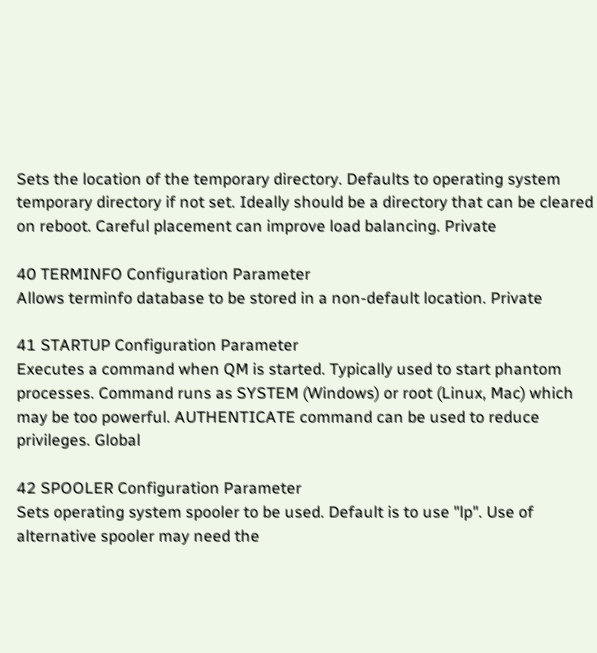Sets the location of the temporary directory. Defaults to operating system temporary directory if not set. Ideally should be a directory that can be cleared on reboot. Careful placement can improve load balancing. Private

40 TERMINFO Configuration Parameter
Allows terminfo database to be stored in a non-default location. Private

41 STARTUP Configuration Parameter
Executes a command when QM is started. Typically used to start phantom processes. Command runs as SYSTEM (Windows) or root (Linux, Mac) which may be too powerful. AUTHENTICATE command can be used to reduce privileges. Global

42 SPOOLER Configuration Parameter
Sets operating system spooler to be used. Default is to use "lp". Use of alternative spooler may need the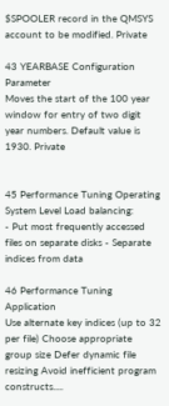$SPOOLER record in the QMSYS account to be modified. Private

43 YEARBASE Configuration Parameter
Moves the start of the 100 year window for entry of two digit year numbers. Default value is 1930. Private


45 Performance Tuning Operating System Level Load balancing:
- Put most frequently accessed files on separate disks - Separate indices from data

46 Performance Tuning Application
Use alternate key indices (up to 32 per file) Choose appropriate group size Defer dynamic file resizing Avoid inefficient program constructs.....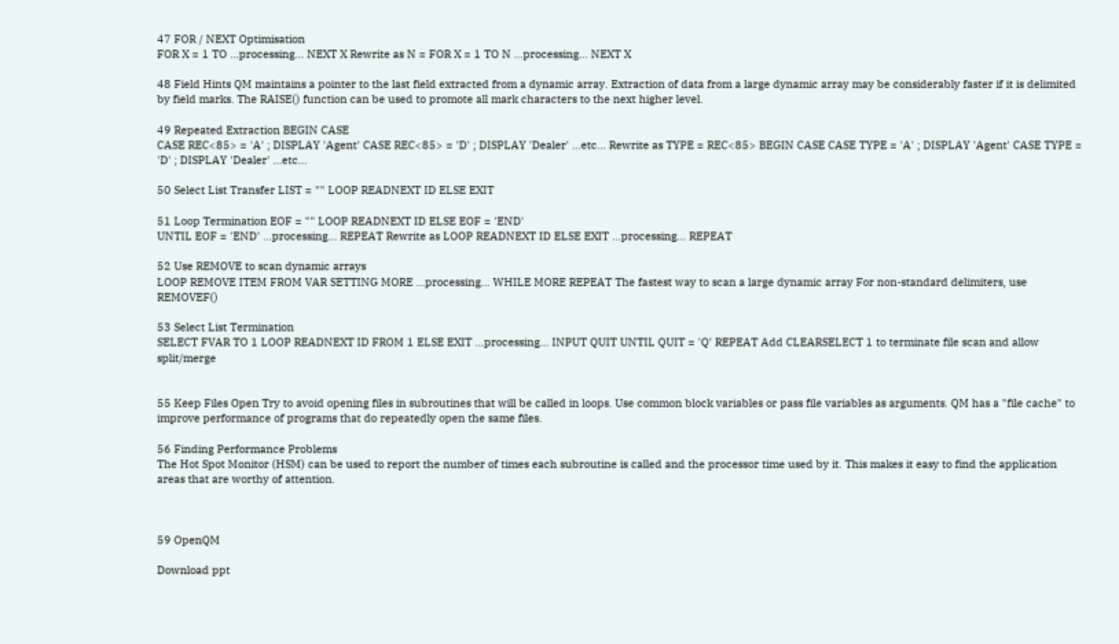47 FOR / NEXT Optimisation
FOR X = 1 TO ...processing... NEXT X Rewrite as N = FOR X = 1 TO N ...processing... NEXT X

48 Field Hints QM maintains a pointer to the last field extracted from a dynamic array. Extraction of data from a large dynamic array may be considerably faster if it is delimited by field marks. The RAISE() function can be used to promote all mark characters to the next higher level.

49 Repeated Extraction BEGIN CASE
CASE REC<85> = 'A' ; DISPLAY 'Agent' CASE REC<85> = 'D' ; DISPLAY 'Dealer' ...etc... Rewrite as TYPE = REC<85> BEGIN CASE CASE TYPE = 'A' ; DISPLAY 'Agent' CASE TYPE = 'D' ; DISPLAY 'Dealer' ...etc...

50 Select List Transfer LIST = "" LOOP READNEXT ID ELSE EXIT

51 Loop Termination EOF = "" LOOP READNEXT ID ELSE EOF = 'END'
UNTIL EOF = 'END' ...processing... REPEAT Rewrite as LOOP READNEXT ID ELSE EXIT ...processing... REPEAT

52 Use REMOVE to scan dynamic arrays
LOOP REMOVE ITEM FROM VAR SETTING MORE ...processing... WHILE MORE REPEAT The fastest way to scan a large dynamic array For non-standard delimiters, use REMOVEF()

53 Select List Termination
SELECT FVAR TO 1 LOOP READNEXT ID FROM 1 ELSE EXIT ...processing... INPUT QUIT UNTIL QUIT = 'Q' REPEAT Add CLEARSELECT 1 to terminate file scan and allow split/merge


55 Keep Files Open Try to avoid opening files in subroutines that will be called in loops. Use common block variables or pass file variables as arguments. QM has a "file cache" to improve performance of programs that do repeatedly open the same files.

56 Finding Performance Problems
The Hot Spot Monitor (HSM) can be used to report the number of times each subroutine is called and the processor time used by it. This makes it easy to find the application areas that are worthy of attention.



59 OpenQM

Download ppt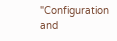"Configuration and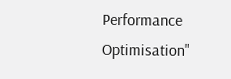Performance Optimisation"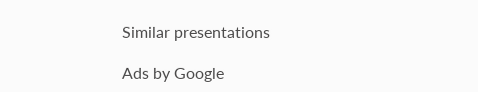Similar presentations

Ads by Google